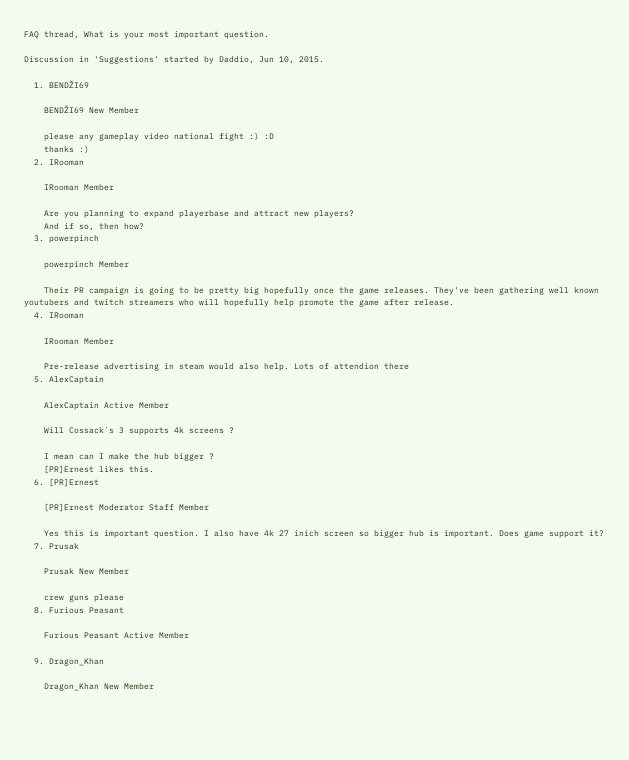FAQ thread, What is your most important question.

Discussion in 'Suggestions' started by Daddio, Jun 10, 2015.

  1. BENDŽI69

    BENDŽI69 New Member

    please any gameplay video national fight :) :D
    thanks :)
  2. IRooman

    IRooman Member

    Are you planning to expand playerbase and attract new players?
    And if so, then how?
  3. powerpinch

    powerpinch Member

    Their PR campaign is going to be pretty big hopefully once the game releases. They've been gathering well known youtubers and twitch streamers who will hopefully help promote the game after release.
  4. IRooman

    IRooman Member

    Pre-release advertising in steam would also help. Lots of attendion there
  5. AlexCaptain

    AlexCaptain Active Member

    Will Cossack´s 3 supports 4k screens ?

    I mean can I make the hub bigger ?
    [PR]Ernest likes this.
  6. [PR]Ernest

    [PR]Ernest Moderator Staff Member

    Yes this is important question. I also have 4k 27 inich screen so bigger hub is important. Does game support it?
  7. Prusak

    Prusak New Member

    crew guns please
  8. Furious Peasant

    Furious Peasant Active Member

  9. Dragon_Khan

    Dragon_Khan New Member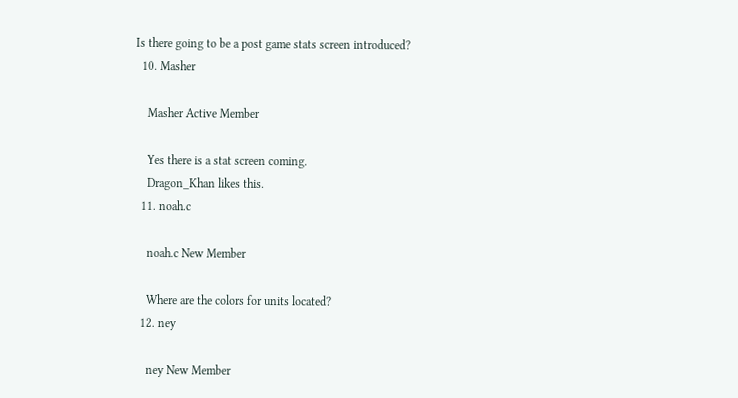Is there going to be a post game stats screen introduced?
  10. Masher

    Masher Active Member

    Yes there is a stat screen coming.
    Dragon_Khan likes this.
  11. noah.c

    noah.c New Member

    Where are the colors for units located?
  12. ney

    ney New Member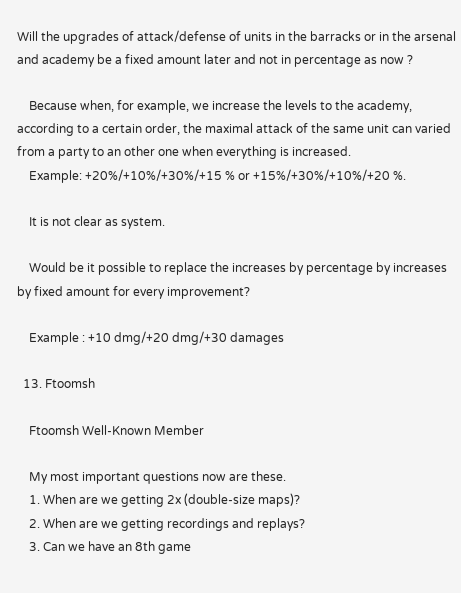Will the upgrades of attack/defense of units in the barracks or in the arsenal and academy be a fixed amount later and not in percentage as now ?

    Because when, for example, we increase the levels to the academy, according to a certain order, the maximal attack of the same unit can varied from a party to an other one when everything is increased.
    Example: +20%/+10%/+30%/+15 % or +15%/+30%/+10%/+20 %.

    It is not clear as system.

    Would be it possible to replace the increases by percentage by increases by fixed amount for every improvement?

    Example : +10 dmg/+20 dmg/+30 damages

  13. Ftoomsh

    Ftoomsh Well-Known Member

    My most important questions now are these.
    1. When are we getting 2x (double-size maps)?
    2. When are we getting recordings and replays?
    3. Can we have an 8th game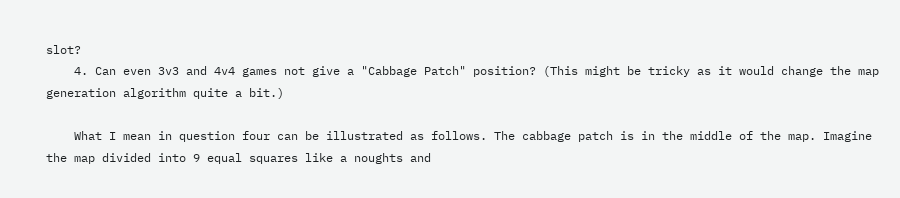slot?
    4. Can even 3v3 and 4v4 games not give a "Cabbage Patch" position? (This might be tricky as it would change the map generation algorithm quite a bit.)

    What I mean in question four can be illustrated as follows. The cabbage patch is in the middle of the map. Imagine the map divided into 9 equal squares like a noughts and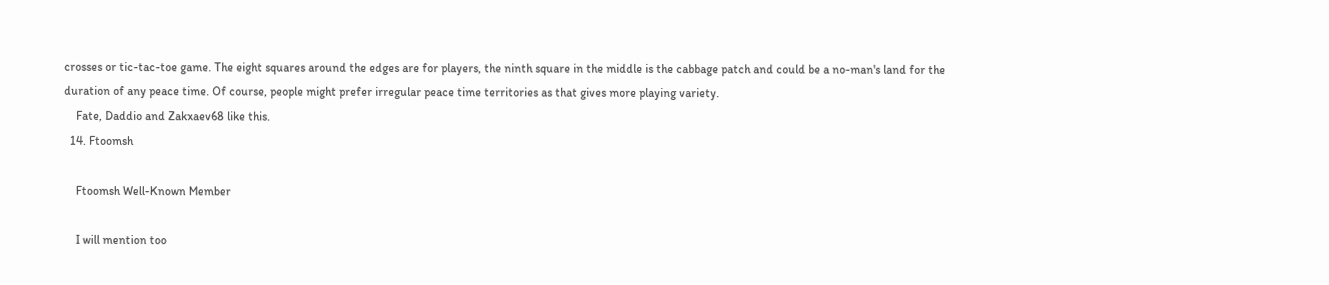crosses or tic-tac-toe game. The eight squares around the edges are for players, the ninth square in the middle is the cabbage patch and could be a no-man's land for the duration of any peace time. Of course, people might prefer irregular peace time territories as that gives more playing variety.
    Fate, Daddio and Zakxaev68 like this.
  14. Ftoomsh

    Ftoomsh Well-Known Member

    I will mention too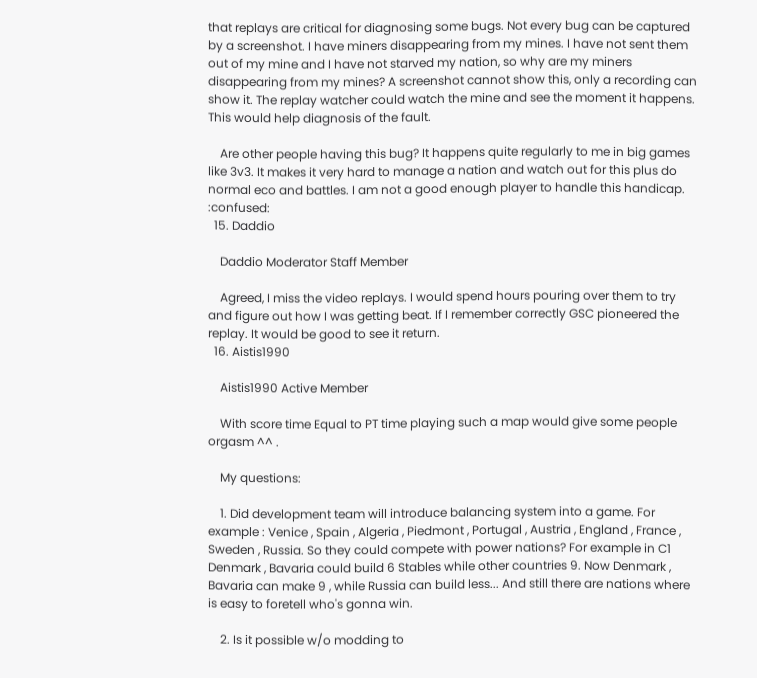that replays are critical for diagnosing some bugs. Not every bug can be captured by a screenshot. I have miners disappearing from my mines. I have not sent them out of my mine and I have not starved my nation, so why are my miners disappearing from my mines? A screenshot cannot show this, only a recording can show it. The replay watcher could watch the mine and see the moment it happens. This would help diagnosis of the fault.

    Are other people having this bug? It happens quite regularly to me in big games like 3v3. It makes it very hard to manage a nation and watch out for this plus do normal eco and battles. I am not a good enough player to handle this handicap. :confused:
  15. Daddio

    Daddio Moderator Staff Member

    Agreed, I miss the video replays. I would spend hours pouring over them to try and figure out how I was getting beat. If I remember correctly GSC pioneered the replay. It would be good to see it return.
  16. Aistis1990

    Aistis1990 Active Member

    With score time Equal to PT time playing such a map would give some people orgasm ^^ .

    My questions:

    1. Did development team will introduce balancing system into a game. For example : Venice , Spain , Algeria , Piedmont , Portugal , Austria , England , France , Sweden , Russia. So they could compete with power nations? For example in C1 Denmark , Bavaria could build 6 Stables while other countries 9. Now Denmark , Bavaria can make 9 , while Russia can build less... And still there are nations where is easy to foretell who's gonna win.

    2. Is it possible w/o modding to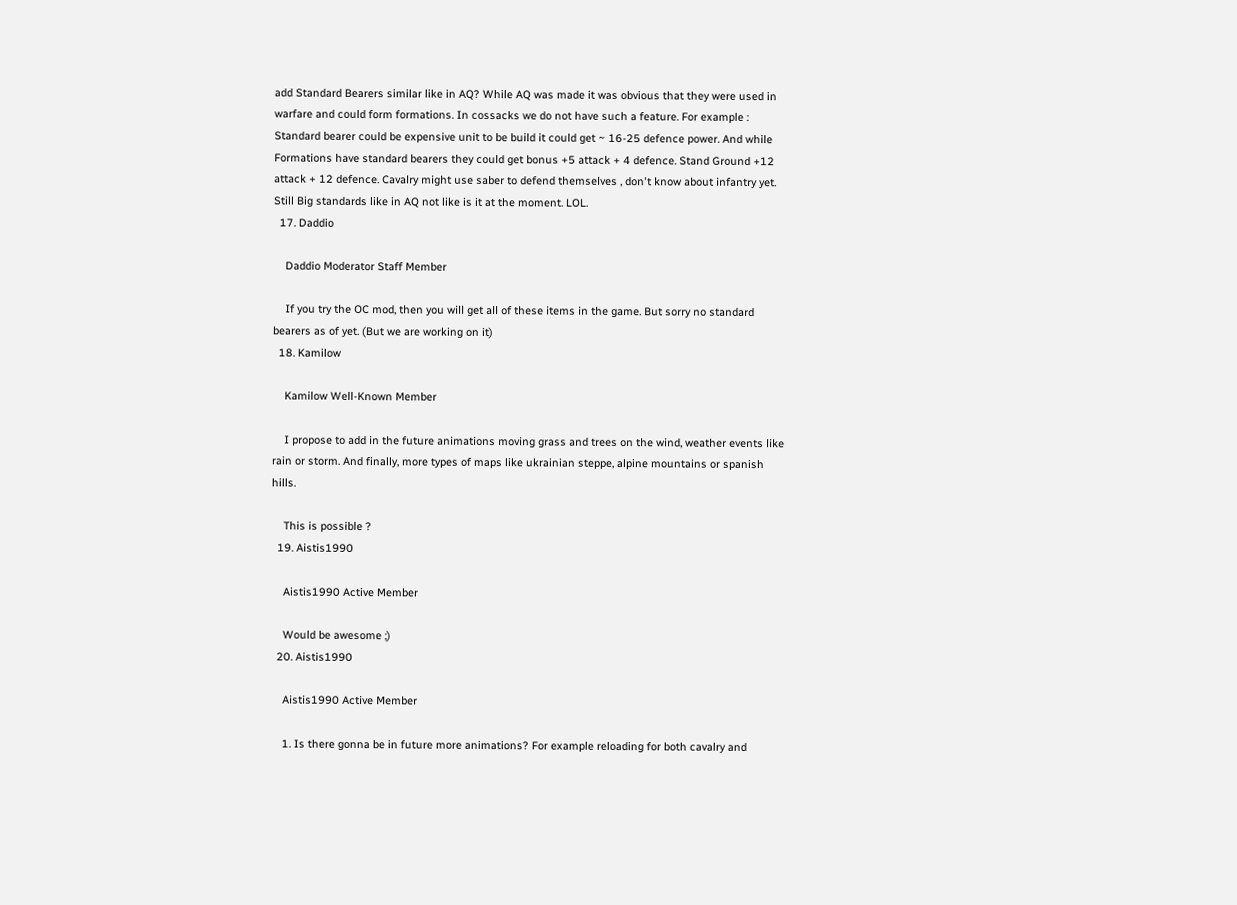add Standard Bearers similar like in AQ? While AQ was made it was obvious that they were used in warfare and could form formations. In cossacks we do not have such a feature. For example : Standard bearer could be expensive unit to be build it could get ~ 16-25 defence power. And while Formations have standard bearers they could get bonus +5 attack + 4 defence. Stand Ground +12 attack + 12 defence. Cavalry might use saber to defend themselves , don't know about infantry yet. Still Big standards like in AQ not like is it at the moment. LOL.
  17. Daddio

    Daddio Moderator Staff Member

    If you try the OC mod, then you will get all of these items in the game. But sorry no standard bearers as of yet. (But we are working on it)
  18. Kamilow

    Kamilow Well-Known Member

    I propose to add in the future animations moving grass and trees on the wind, weather events like rain or storm. And finally, more types of maps like ukrainian steppe, alpine mountains or spanish hills.

    This is possible ?
  19. Aistis1990

    Aistis1990 Active Member

    Would be awesome ;)
  20. Aistis1990

    Aistis1990 Active Member

    1. Is there gonna be in future more animations? For example reloading for both cavalry and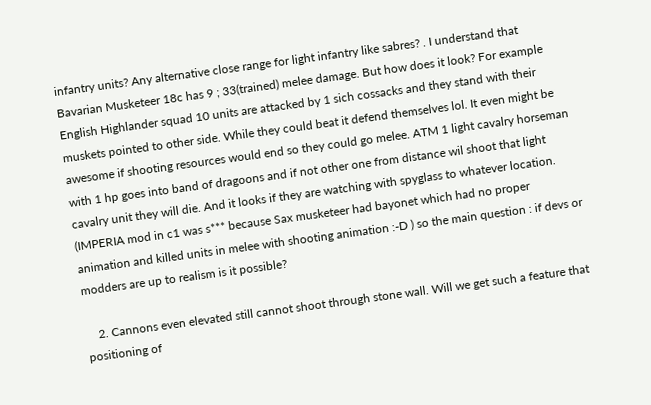infantry units? Any alternative close range for light infantry like sabres? . I understand that Bavarian Musketeer 18c has 9 ; 33(trained) melee damage. But how does it look? For example English Highlander squad 10 units are attacked by 1 sich cossacks and they stand with their muskets pointed to other side. While they could beat it defend themselves lol. It even might be awesome if shooting resources would end so they could go melee. ATM 1 light cavalry horseman with 1 hp goes into band of dragoons and if not other one from distance wil shoot that light cavalry unit they will die. And it looks if they are watching with spyglass to whatever location. (IMPERIA mod in c1 was s*** because Sax musketeer had bayonet which had no proper animation and killed units in melee with shooting animation :-D ) so the main question : if devs or modders are up to realism is it possible?

    2. Cannons even elevated still cannot shoot through stone wall. Will we get such a feature that positioning of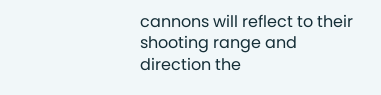cannons will reflect to their shooting range and direction the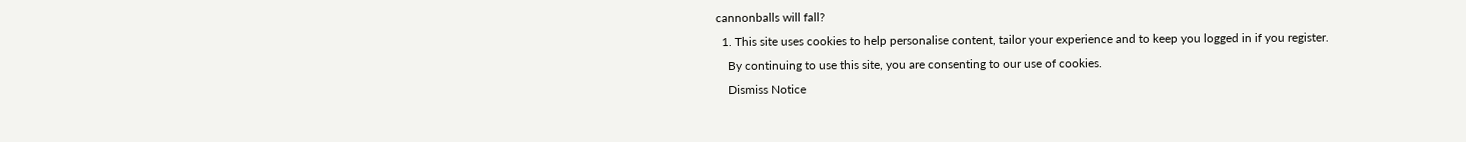cannonballs will fall?
  1. This site uses cookies to help personalise content, tailor your experience and to keep you logged in if you register.
    By continuing to use this site, you are consenting to our use of cookies.
    Dismiss Notice